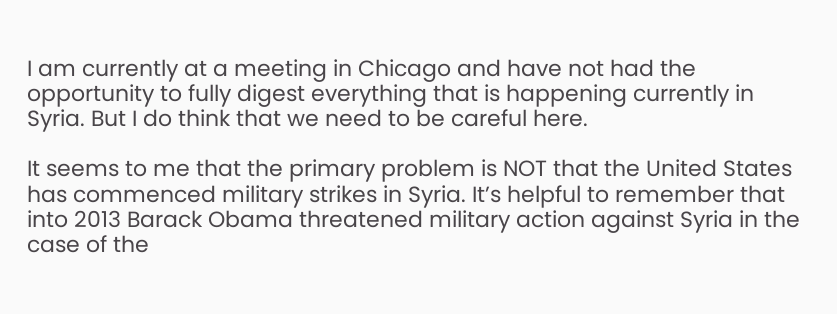I am currently at a meeting in Chicago and have not had the opportunity to fully digest everything that is happening currently in Syria. But I do think that we need to be careful here.

It seems to me that the primary problem is NOT that the United States has commenced military strikes in Syria. It’s helpful to remember that into 2013 Barack Obama threatened military action against Syria in the case of the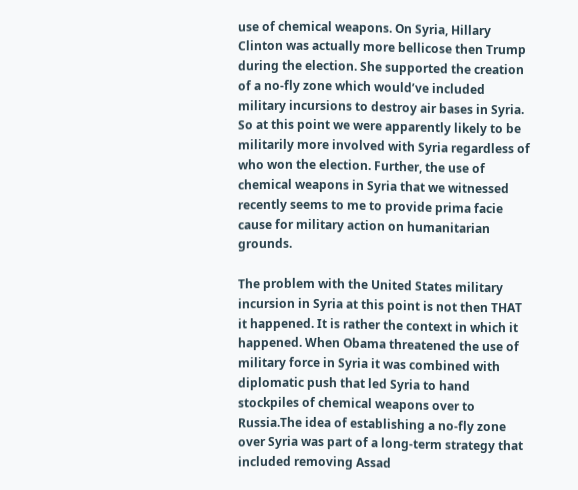use of chemical weapons. On Syria, Hillary Clinton was actually more bellicose then Trump during the election. She supported the creation of a no-fly zone which would’ve included military incursions to destroy air bases in Syria. So at this point we were apparently likely to be militarily more involved with Syria regardless of who won the election. Further, the use of chemical weapons in Syria that we witnessed recently seems to me to provide prima facie cause for military action on humanitarian grounds.

The problem with the United States military incursion in Syria at this point is not then THAT it happened. It is rather the context in which it happened. When Obama threatened the use of military force in Syria it was combined with diplomatic push that led Syria to hand stockpiles of chemical weapons over to Russia.The idea of establishing a no-fly zone over Syria was part of a long-term strategy that included removing Assad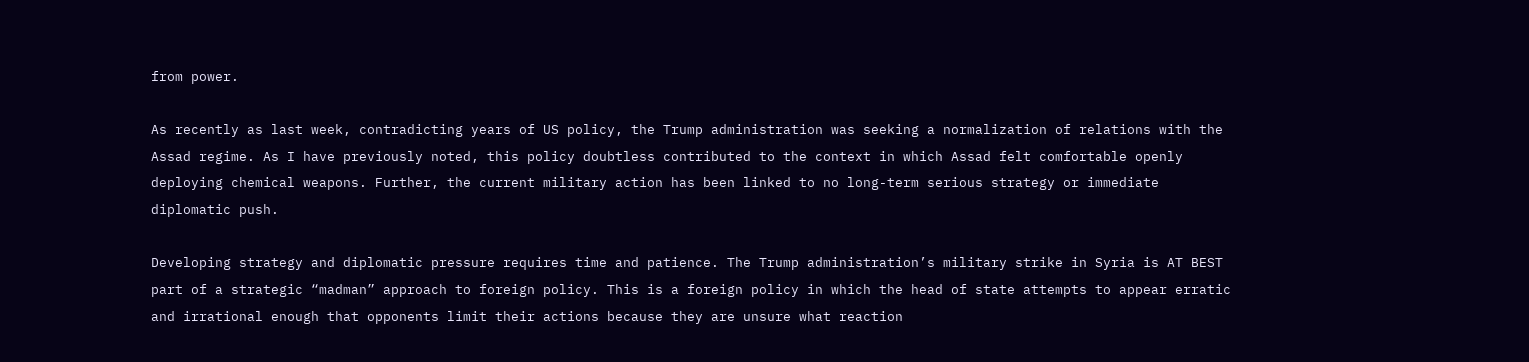from power.

As recently as last week, contradicting years of US policy, the Trump administration was seeking a normalization of relations with the Assad regime. As I have previously noted, this policy doubtless contributed to the context in which Assad felt comfortable openly deploying chemical weapons. Further, the current military action has been linked to no long-term serious strategy or immediate diplomatic push.

Developing strategy and diplomatic pressure requires time and patience. The Trump administration’s military strike in Syria is AT BEST part of a strategic “madman” approach to foreign policy. This is a foreign policy in which the head of state attempts to appear erratic and irrational enough that opponents limit their actions because they are unsure what reaction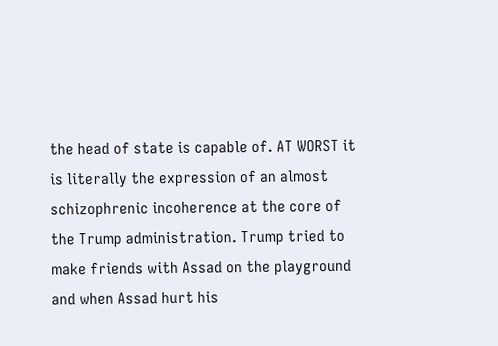the head of state is capable of. AT WORST it is literally the expression of an almost schizophrenic incoherence at the core of the Trump administration. Trump tried to make friends with Assad on the playground and when Assad hurt his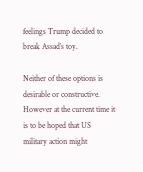feelings Trump decided to break Assad’s toy.

Neither of these options is desirable or constructive. However at the current time it is to be hoped that US military action might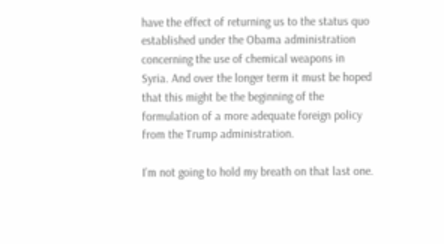have the effect of returning us to the status quo established under the Obama administration concerning the use of chemical weapons in Syria. And over the longer term it must be hoped that this might be the beginning of the formulation of a more adequate foreign policy from the Trump administration.

I’m not going to hold my breath on that last one.